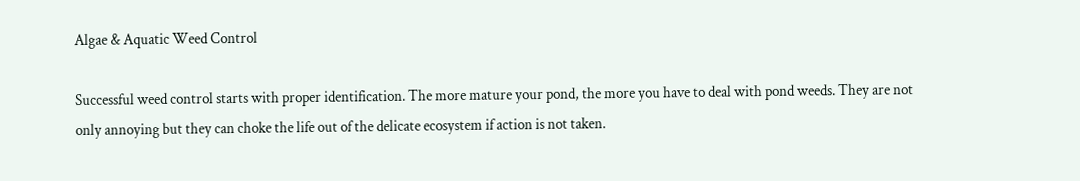Algae & Aquatic Weed Control

Successful weed control starts with proper identification. The more mature your pond, the more you have to deal with pond weeds. They are not only annoying but they can choke the life out of the delicate ecosystem if action is not taken.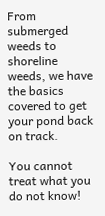From submerged weeds to shoreline weeds, we have the basics covered to get your pond back on track.

You cannot treat what you do not know!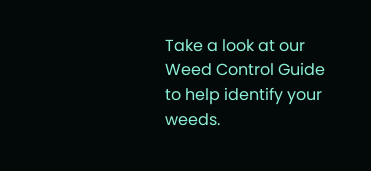Take a look at our Weed Control Guide to help identify your weeds.